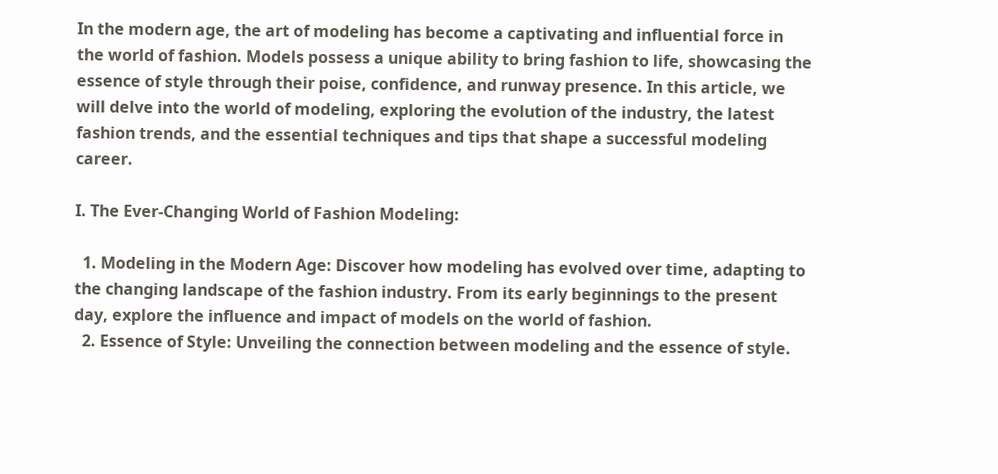In the modern age, the art of modeling has become a captivating and influential force in the world of fashion. Models possess a unique ability to bring fashion to life, showcasing the essence of style through their poise, confidence, and runway presence. In this article, we will delve into the world of modeling, exploring the evolution of the industry, the latest fashion trends, and the essential techniques and tips that shape a successful modeling career.

I. The Ever-Changing World of Fashion Modeling:

  1. Modeling in the Modern Age: Discover how modeling has evolved over time, adapting to the changing landscape of the fashion industry. From its early beginnings to the present day, explore the influence and impact of models on the world of fashion.
  2. Essence of Style: Unveiling the connection between modeling and the essence of style.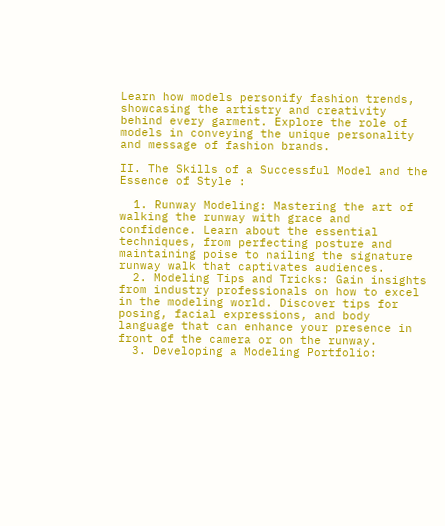Learn how models personify fashion trends, showcasing the artistry and creativity behind every garment. Explore the role of models in conveying the unique personality and message of fashion brands.

II. The Skills of a Successful Model and the Essence of Style :

  1. Runway Modeling: Mastering the art of walking the runway with grace and confidence. Learn about the essential techniques, from perfecting posture and maintaining poise to nailing the signature runway walk that captivates audiences.
  2. Modeling Tips and Tricks: Gain insights from industry professionals on how to excel in the modeling world. Discover tips for posing, facial expressions, and body language that can enhance your presence in front of the camera or on the runway.
  3. Developing a Modeling Portfolio: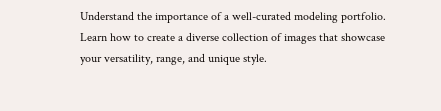Understand the importance of a well-curated modeling portfolio. Learn how to create a diverse collection of images that showcase your versatility, range, and unique style.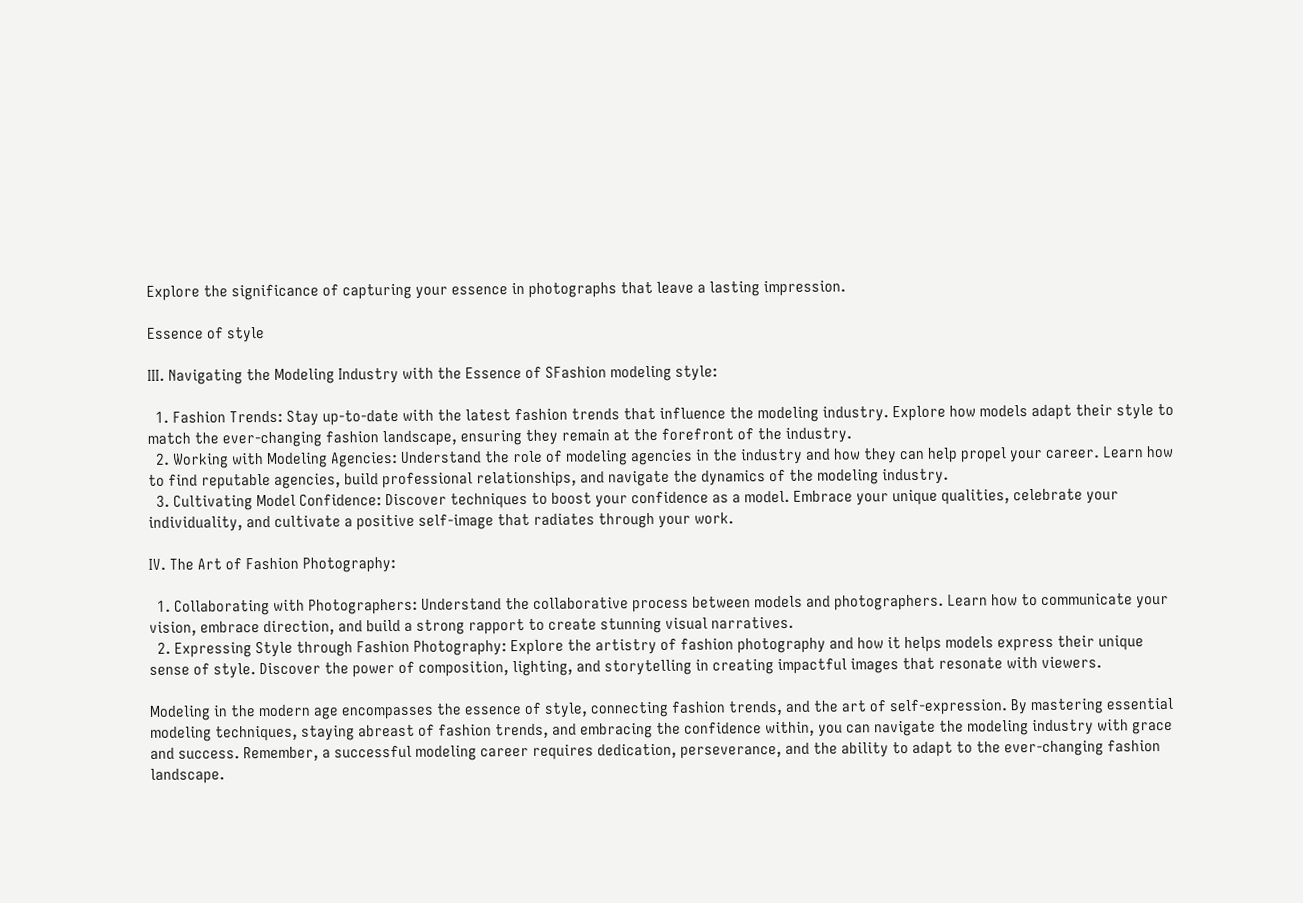Explore the significance of capturing your essence in photographs that leave a lasting impression.

Essence of style

III. Navigating the Modeling Industry with the Essence of SFashion modeling style:

  1. Fashion Trends: Stay up-to-date with the latest fashion trends that influence the modeling industry. Explore how models adapt their style to match the ever-changing fashion landscape, ensuring they remain at the forefront of the industry.
  2. Working with Modeling Agencies: Understand the role of modeling agencies in the industry and how they can help propel your career. Learn how to find reputable agencies, build professional relationships, and navigate the dynamics of the modeling industry.
  3. Cultivating Model Confidence: Discover techniques to boost your confidence as a model. Embrace your unique qualities, celebrate your individuality, and cultivate a positive self-image that radiates through your work.

IV. The Art of Fashion Photography:

  1. Collaborating with Photographers: Understand the collaborative process between models and photographers. Learn how to communicate your vision, embrace direction, and build a strong rapport to create stunning visual narratives.
  2. Expressing Style through Fashion Photography: Explore the artistry of fashion photography and how it helps models express their unique sense of style. Discover the power of composition, lighting, and storytelling in creating impactful images that resonate with viewers.

Modeling in the modern age encompasses the essence of style, connecting fashion trends, and the art of self-expression. By mastering essential modeling techniques, staying abreast of fashion trends, and embracing the confidence within, you can navigate the modeling industry with grace and success. Remember, a successful modeling career requires dedication, perseverance, and the ability to adapt to the ever-changing fashion landscape.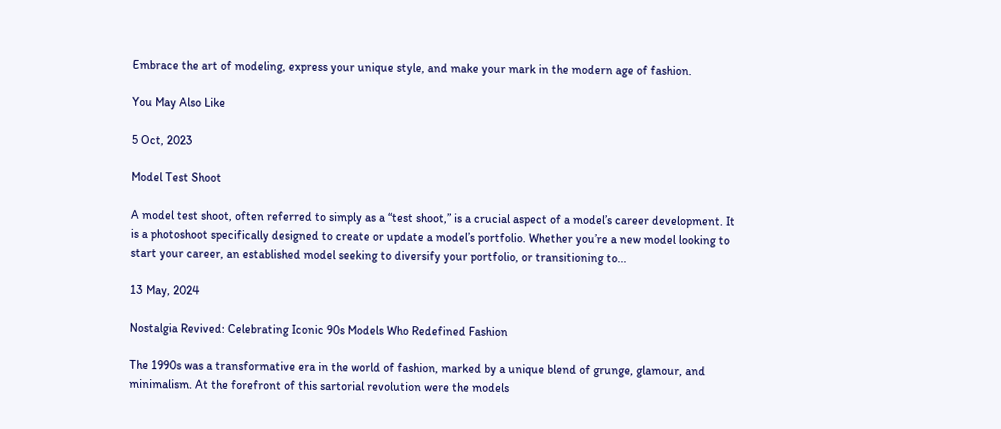Embrace the art of modeling, express your unique style, and make your mark in the modern age of fashion.

You May Also Like

5 Oct, 2023

Model Test Shoot

A model test shoot, often referred to simply as a “test shoot,” is a crucial aspect of a model’s career development. It is a photoshoot specifically designed to create or update a model’s portfolio. Whether you’re a new model looking to start your career, an established model seeking to diversify your portfolio, or transitioning to...

13 May, 2024

Nostalgia Revived: Celebrating Iconic 90s Models Who Redefined Fashion

The 1990s was a transformative era in the world of fashion, marked by a unique blend of grunge, glamour, and minimalism. At the forefront of this sartorial revolution were the models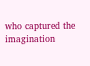who captured the imagination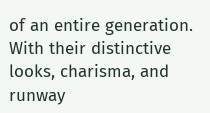of an entire generation. With their distinctive looks, charisma, and runway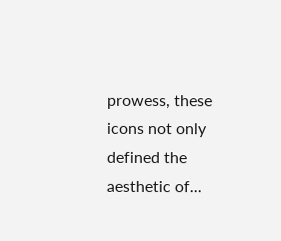prowess, these icons not only defined the aesthetic of...